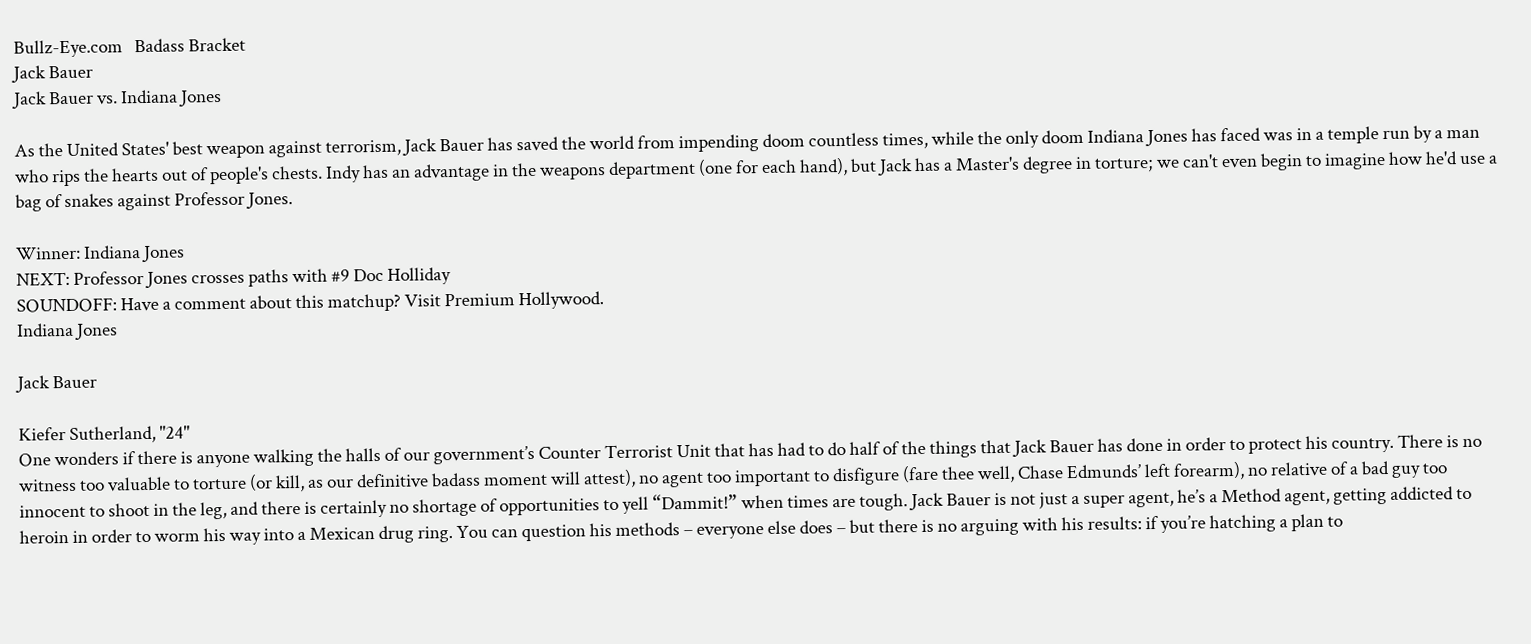Bullz-Eye.com   Badass Bracket
Jack Bauer
Jack Bauer vs. Indiana Jones

As the United States' best weapon against terrorism, Jack Bauer has saved the world from impending doom countless times, while the only doom Indiana Jones has faced was in a temple run by a man who rips the hearts out of people's chests. Indy has an advantage in the weapons department (one for each hand), but Jack has a Master's degree in torture; we can't even begin to imagine how he'd use a bag of snakes against Professor Jones.

Winner: Indiana Jones
NEXT: Professor Jones crosses paths with #9 Doc Holliday
SOUNDOFF: Have a comment about this matchup? Visit Premium Hollywood.
Indiana Jones

Jack Bauer

Kiefer Sutherland, "24"
One wonders if there is anyone walking the halls of our government’s Counter Terrorist Unit that has had to do half of the things that Jack Bauer has done in order to protect his country. There is no witness too valuable to torture (or kill, as our definitive badass moment will attest), no agent too important to disfigure (fare thee well, Chase Edmunds’ left forearm), no relative of a bad guy too innocent to shoot in the leg, and there is certainly no shortage of opportunities to yell “Dammit!” when times are tough. Jack Bauer is not just a super agent, he’s a Method agent, getting addicted to heroin in order to worm his way into a Mexican drug ring. You can question his methods – everyone else does – but there is no arguing with his results: if you’re hatching a plan to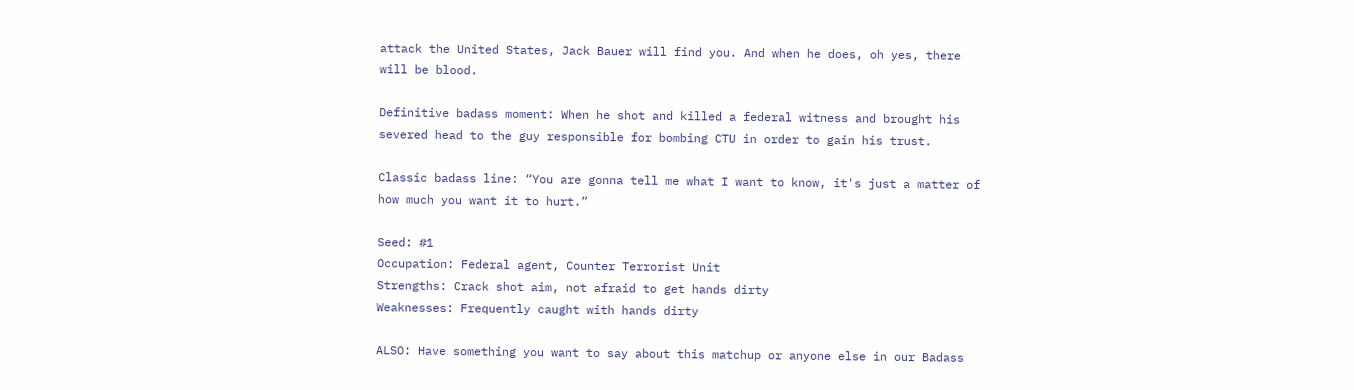attack the United States, Jack Bauer will find you. And when he does, oh yes, there will be blood.

Definitive badass moment: When he shot and killed a federal witness and brought his severed head to the guy responsible for bombing CTU in order to gain his trust.

Classic badass line: “You are gonna tell me what I want to know, it's just a matter of how much you want it to hurt.”

Seed: #1
Occupation: Federal agent, Counter Terrorist Unit
Strengths: Crack shot aim, not afraid to get hands dirty
Weaknesses: Frequently caught with hands dirty

ALSO: Have something you want to say about this matchup or anyone else in our Badass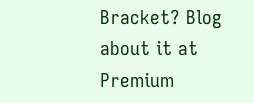Bracket? Blog about it at Premium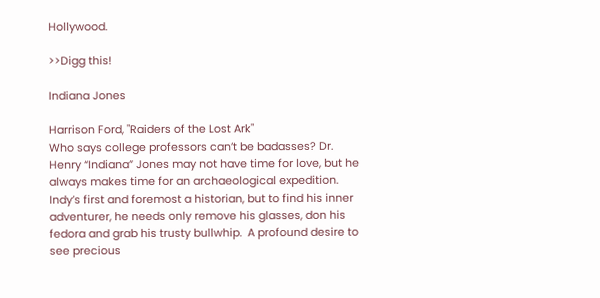Hollywood.

>>Digg this!

Indiana Jones

Harrison Ford, "Raiders of the Lost Ark"
Who says college professors can’t be badasses? Dr. Henry “Indiana” Jones may not have time for love, but he always makes time for an archaeological expedition.  Indy’s first and foremost a historian, but to find his inner adventurer, he needs only remove his glasses, don his fedora and grab his trusty bullwhip.  A profound desire to see precious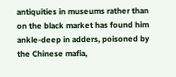antiquities in museums rather than on the black market has found him ankle-deep in adders, poisoned by the Chinese mafia,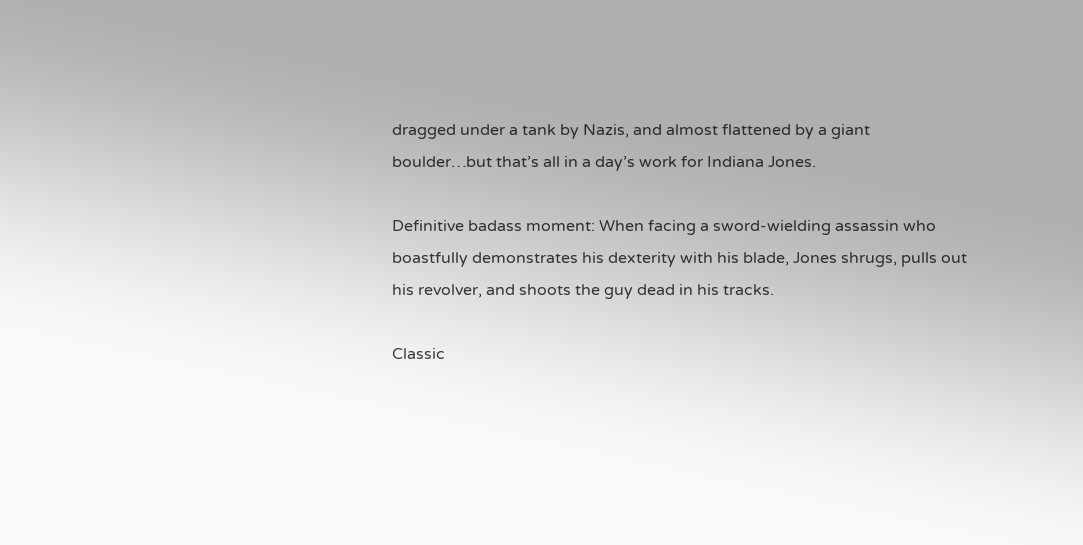dragged under a tank by Nazis, and almost flattened by a giant boulder…but that’s all in a day’s work for Indiana Jones.

Definitive badass moment: When facing a sword-wielding assassin who boastfully demonstrates his dexterity with his blade, Jones shrugs, pulls out his revolver, and shoots the guy dead in his tracks.

Classic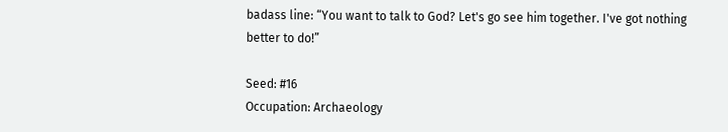badass line: “You want to talk to God? Let's go see him together. I've got nothing better to do!”

Seed: #16
Occupation: Archaeology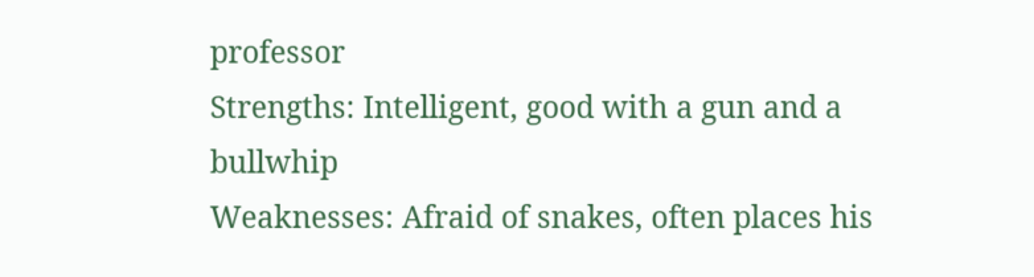professor
Strengths: Intelligent, good with a gun and a bullwhip
Weaknesses: Afraid of snakes, often places his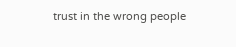trust in the wrong people